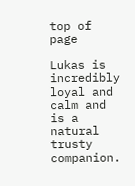top of page

Lukas is incredibly loyal and calm and is a natural trusty companion.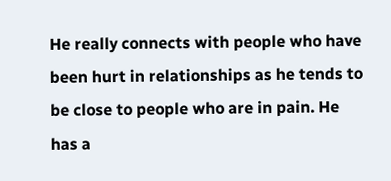He really connects with people who have been hurt in relationships as he tends to be close to people who are in pain. He has a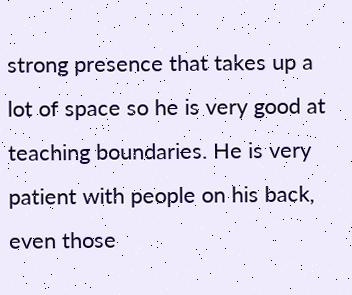strong presence that takes up a lot of space so he is very good at teaching boundaries. He is very patient with people on his back, even those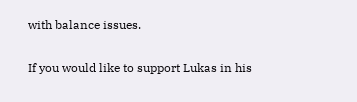with balance issues.

If you would like to support Lukas in his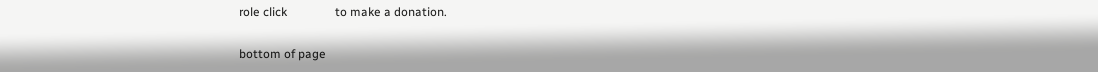role click                to make a donation.

bottom of page